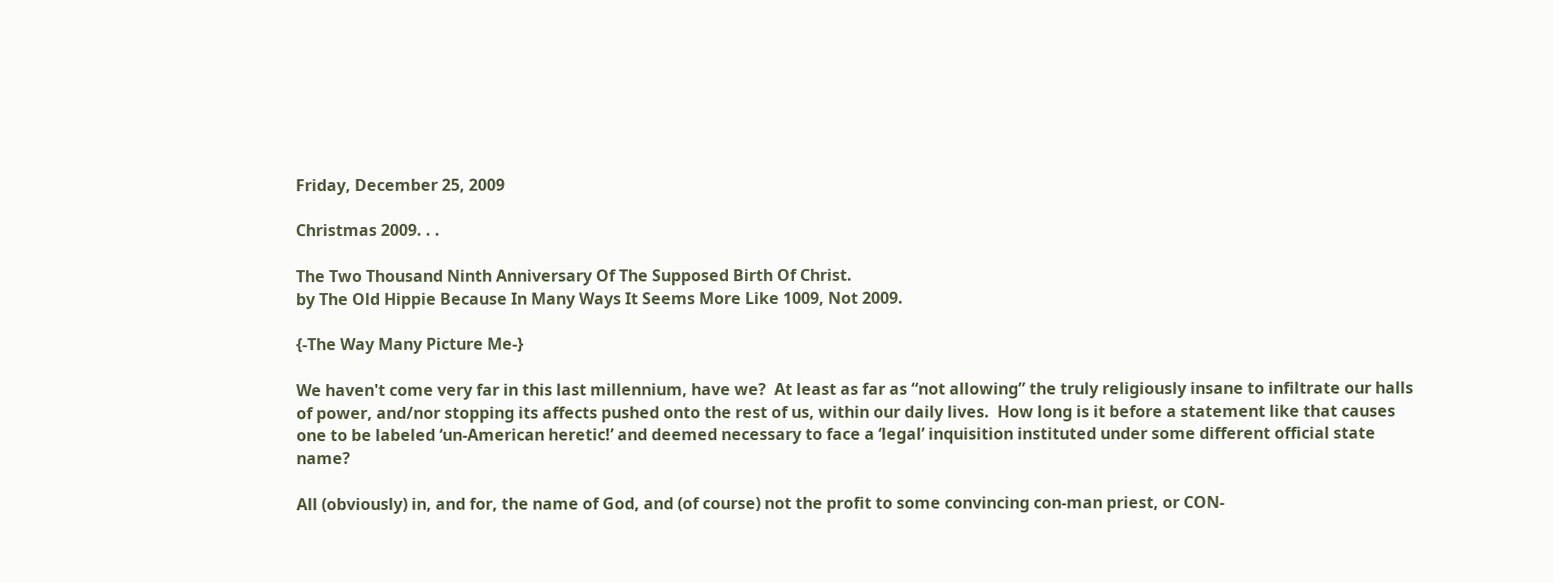Friday, December 25, 2009

Christmas 2009. . .

The Two Thousand Ninth Anniversary Of The Supposed Birth Of Christ.
by The Old Hippie Because In Many Ways It Seems More Like 1009, Not 2009.

{-The Way Many Picture Me-}

We haven't come very far in this last millennium, have we?  At least as far as “not allowing” the truly religiously insane to infiltrate our halls of power, and/nor stopping its affects pushed onto the rest of us, within our daily lives.  How long is it before a statement like that causes one to be labeled ‘un-American heretic!’ and deemed necessary to face a ‘legal’ inquisition instituted under some different official state name?

All (obviously) in, and for, the name of God, and (of course) not the profit to some convincing con-man priest, or CON-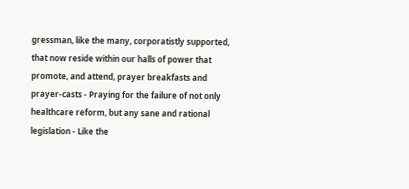gressman, like the many, corporatistly supported, that now reside within our halls of power that promote, and attend, prayer breakfasts and prayer-casts - Praying for the failure of not only healthcare reform, but any sane and rational legislation - Like the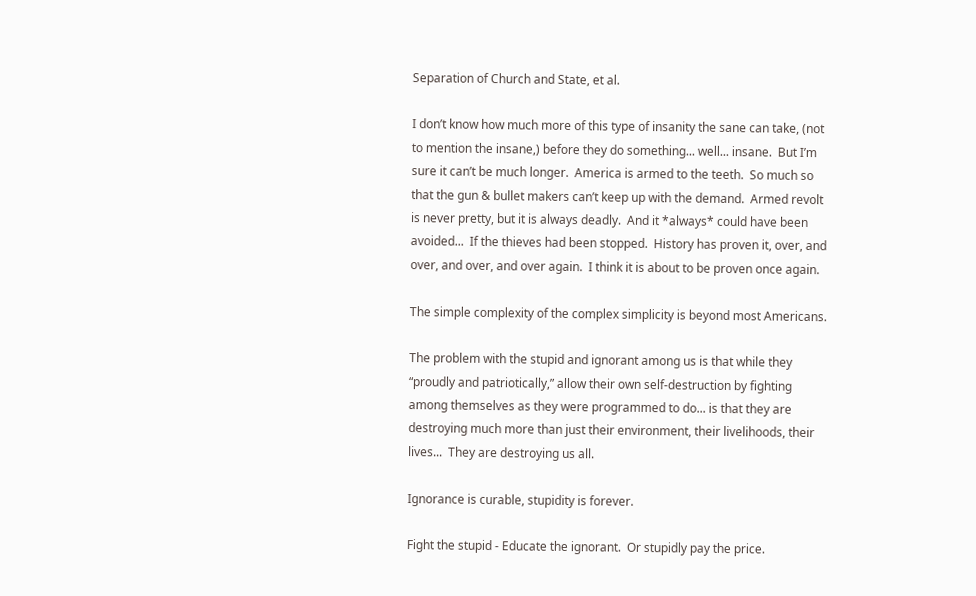Separation of Church and State, et al.

I don’t know how much more of this type of insanity the sane can take, (not to mention the insane,) before they do something... well... insane.  But I’m sure it can’t be much longer.  America is armed to the teeth.  So much so that the gun & bullet makers can’t keep up with the demand.  Armed revolt is never pretty, but it is always deadly.  And it *always* could have been avoided...  If the thieves had been stopped.  History has proven it, over, and over, and over, and over again.  I think it is about to be proven once again.

The simple complexity of the complex simplicity is beyond most Americans.

The problem with the stupid and ignorant among us is that while they “proudly and patriotically,” allow their own self-destruction by fighting among themselves as they were programmed to do... is that they are destroying much more than just their environment, their livelihoods, their lives...  They are destroying us all.

Ignorance is curable, stupidity is forever.

Fight the stupid - Educate the ignorant.  Or stupidly pay the price.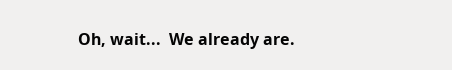Oh, wait...  We already are.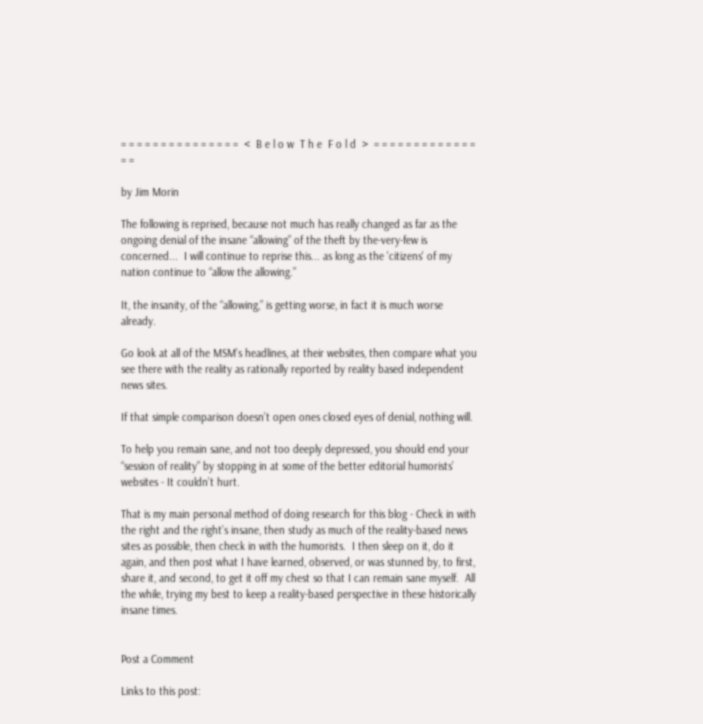= = = = = = = = = = = = = = =  <  B e l o w  T h e  F o l d  >  = = = = = = = = = = = = = = =

by Jim Morin

The following is reprised, because not much has really changed as far as the ongoing denial of the insane “allowing” of the theft by the-very-few is concerned...  I will continue to reprise this... as long as the 'citizens' of my nation continue to “allow the allowing.”

It, the insanity, of the “allowing,” is getting worse, in fact it is much worse already.

Go look at all of the MSM’s headlines, at their websites, then compare what you see there with the reality as rationally reported by reality based independent news sites.

If that simple comparison doesn’t open ones closed eyes of denial, nothing will.

To help you remain sane, and not too deeply depressed, you should end your “session of reality” by stopping in at some of the better editorial humorists’ websites - It couldn’t hurt.

That is my main personal method of doing research for this blog - Check in with the right and the right’s insane, then study as much of the reality-based news sites as possible, then check in with the humorists.  I then sleep on it, do it again, and then post what I have learned, observed, or was stunned by, to first, share it, and second, to get it off my chest so that I can remain sane myself.  All the while, trying my best to keep a reality-based perspective in these historically insane times.


Post a Comment

Links to this post: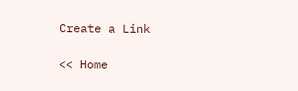Create a Link

<< Home